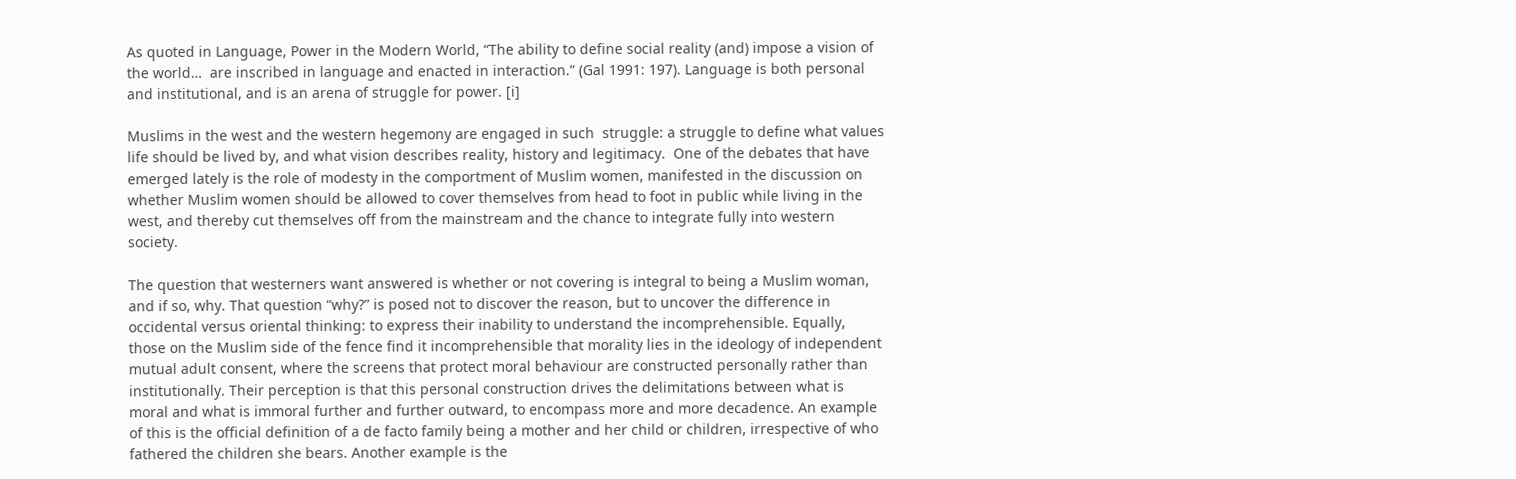As quoted in Language, Power in the Modern World, “The ability to define social reality (and) impose a vision of the world…  are inscribed in language and enacted in interaction.” (Gal 1991: 197). Language is both personal and institutional, and is an arena of struggle for power. [i]

Muslims in the west and the western hegemony are engaged in such  struggle: a struggle to define what values life should be lived by, and what vision describes reality, history and legitimacy.  One of the debates that have emerged lately is the role of modesty in the comportment of Muslim women, manifested in the discussion on whether Muslim women should be allowed to cover themselves from head to foot in public while living in the west, and thereby cut themselves off from the mainstream and the chance to integrate fully into western society.

The question that westerners want answered is whether or not covering is integral to being a Muslim woman, and if so, why. That question “why?” is posed not to discover the reason, but to uncover the difference in occidental versus oriental thinking: to express their inability to understand the incomprehensible. Equally, those on the Muslim side of the fence find it incomprehensible that morality lies in the ideology of independent mutual adult consent, where the screens that protect moral behaviour are constructed personally rather than institutionally. Their perception is that this personal construction drives the delimitations between what is moral and what is immoral further and further outward, to encompass more and more decadence. An example of this is the official definition of a de facto family being a mother and her child or children, irrespective of who fathered the children she bears. Another example is the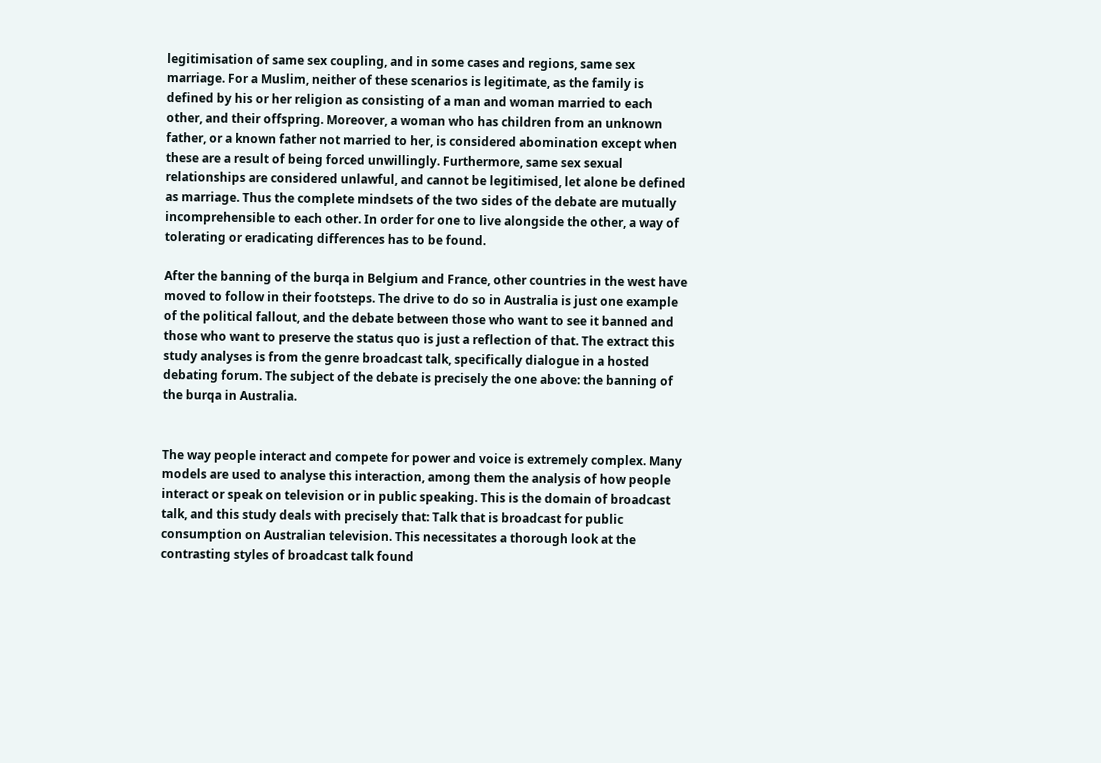legitimisation of same sex coupling, and in some cases and regions, same sex marriage. For a Muslim, neither of these scenarios is legitimate, as the family is defined by his or her religion as consisting of a man and woman married to each other, and their offspring. Moreover, a woman who has children from an unknown father, or a known father not married to her, is considered abomination except when these are a result of being forced unwillingly. Furthermore, same sex sexual relationships are considered unlawful, and cannot be legitimised, let alone be defined as marriage. Thus the complete mindsets of the two sides of the debate are mutually incomprehensible to each other. In order for one to live alongside the other, a way of tolerating or eradicating differences has to be found.

After the banning of the burqa in Belgium and France, other countries in the west have moved to follow in their footsteps. The drive to do so in Australia is just one example of the political fallout, and the debate between those who want to see it banned and those who want to preserve the status quo is just a reflection of that. The extract this study analyses is from the genre broadcast talk, specifically dialogue in a hosted debating forum. The subject of the debate is precisely the one above: the banning of the burqa in Australia.


The way people interact and compete for power and voice is extremely complex. Many models are used to analyse this interaction, among them the analysis of how people interact or speak on television or in public speaking. This is the domain of broadcast talk, and this study deals with precisely that: Talk that is broadcast for public consumption on Australian television. This necessitates a thorough look at the contrasting styles of broadcast talk found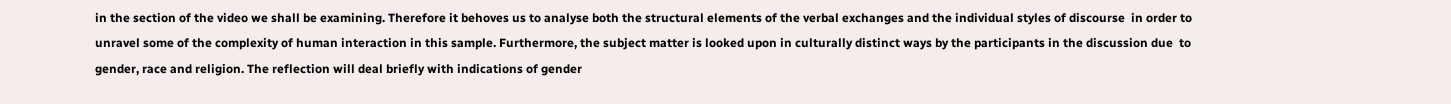in the section of the video we shall be examining. Therefore it behoves us to analyse both the structural elements of the verbal exchanges and the individual styles of discourse  in order to unravel some of the complexity of human interaction in this sample. Furthermore, the subject matter is looked upon in culturally distinct ways by the participants in the discussion due  to gender, race and religion. The reflection will deal briefly with indications of gender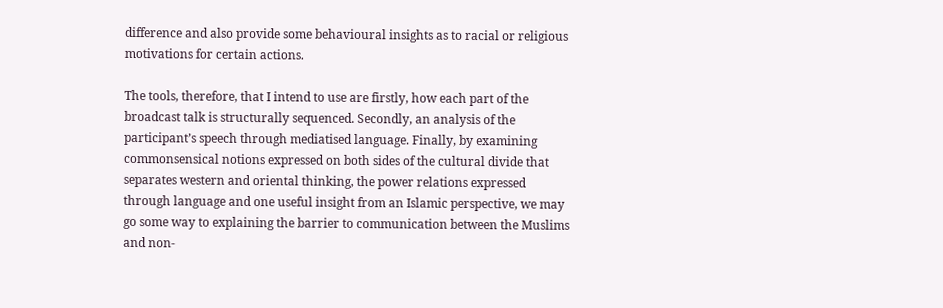difference and also provide some behavioural insights as to racial or religious motivations for certain actions.

The tools, therefore, that I intend to use are firstly, how each part of the broadcast talk is structurally sequenced. Secondly, an analysis of the participant’s speech through mediatised language. Finally, by examining commonsensical notions expressed on both sides of the cultural divide that separates western and oriental thinking, the power relations expressed through language and one useful insight from an Islamic perspective, we may go some way to explaining the barrier to communication between the Muslims and non-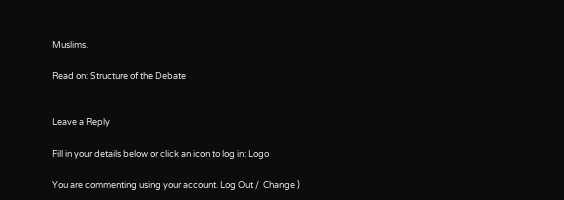Muslims.

Read on: Structure of the Debate


Leave a Reply

Fill in your details below or click an icon to log in: Logo

You are commenting using your account. Log Out /  Change )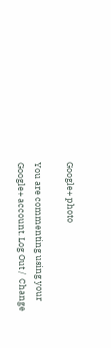Google+ photo

You are commenting using your Google+ account. Log Out /  Change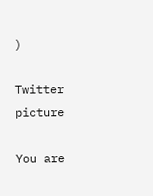)

Twitter picture

You are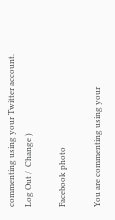commenting using your Twitter account. Log Out /  Change )

Facebook photo

You are commenting using your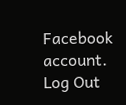Facebook account. Log Out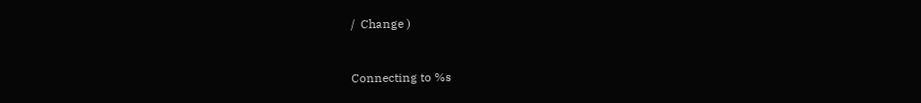/  Change )


Connecting to %s